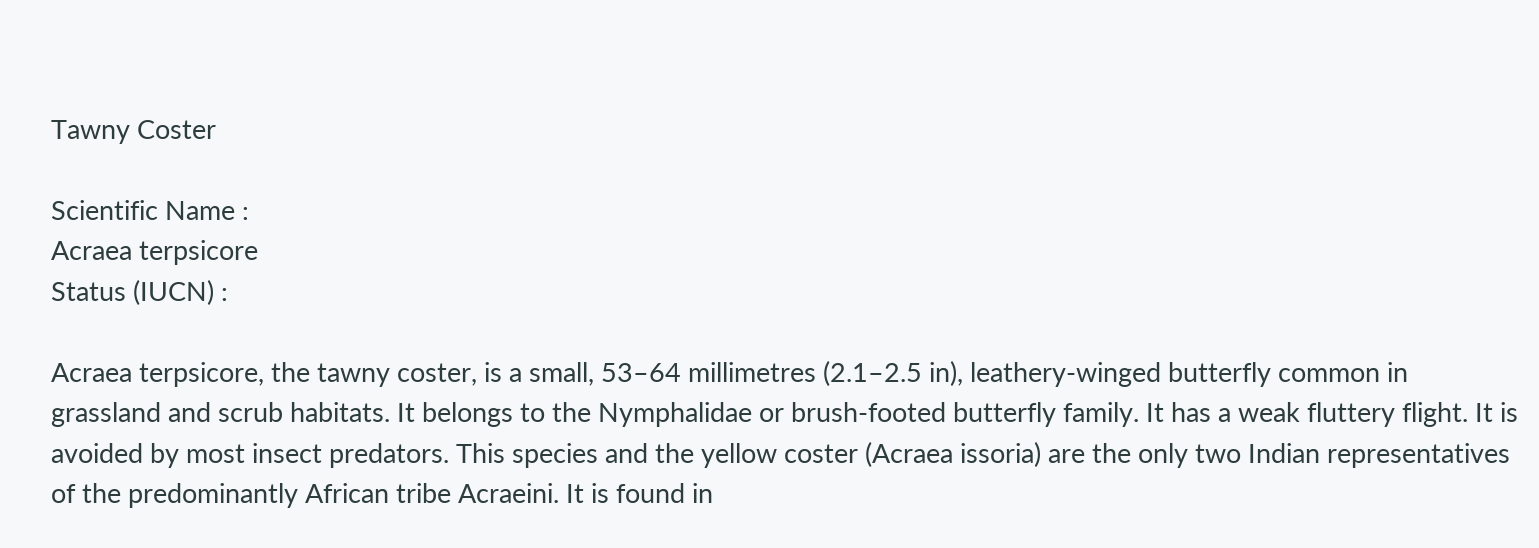Tawny Coster

Scientific Name :
Acraea terpsicore
Status (IUCN) :

Acraea terpsicore, the tawny coster, is a small, 53–64 millimetres (2.1–2.5 in), leathery-winged butterfly common in grassland and scrub habitats. It belongs to the Nymphalidae or brush-footed butterfly family. It has a weak fluttery flight. It is avoided by most insect predators. This species and the yellow coster (Acraea issoria) are the only two Indian representatives of the predominantly African tribe Acraeini. It is found in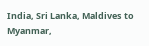India, Sri Lanka, Maldives to Myanmar,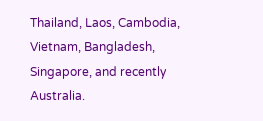Thailand, Laos, Cambodia, Vietnam, Bangladesh, Singapore, and recently Australia.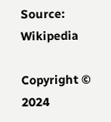Source: Wikipedia

Copyright © 2024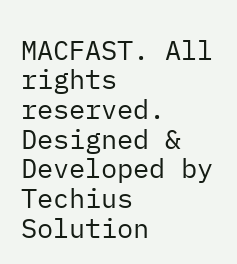MACFAST. All rights reserved. Designed & Developed by Techius Solution